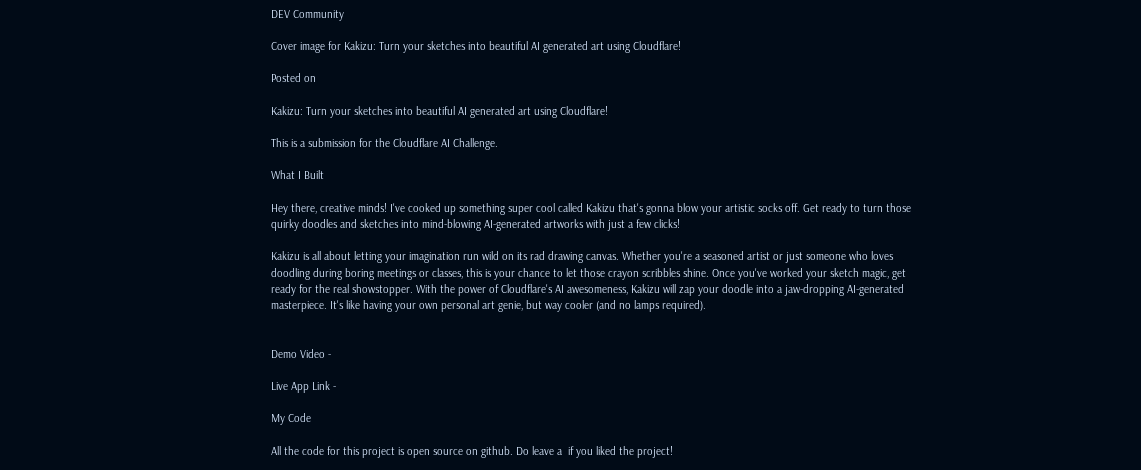DEV Community

Cover image for Kakizu: Turn your sketches into beautiful AI generated art using Cloudflare!

Posted on

Kakizu: Turn your sketches into beautiful AI generated art using Cloudflare!

This is a submission for the Cloudflare AI Challenge.

What I Built

Hey there, creative minds! I've cooked up something super cool called Kakizu that's gonna blow your artistic socks off. Get ready to turn those quirky doodles and sketches into mind-blowing AI-generated artworks with just a few clicks!

Kakizu is all about letting your imagination run wild on its rad drawing canvas. Whether you're a seasoned artist or just someone who loves doodling during boring meetings or classes, this is your chance to let those crayon scribbles shine. Once you've worked your sketch magic, get ready for the real showstopper. With the power of Cloudflare's AI awesomeness, Kakizu will zap your doodle into a jaw-dropping AI-generated masterpiece. It's like having your own personal art genie, but way cooler (and no lamps required).


Demo Video -

Live App Link -

My Code

All the code for this project is open source on github. Do leave a  if you liked the project!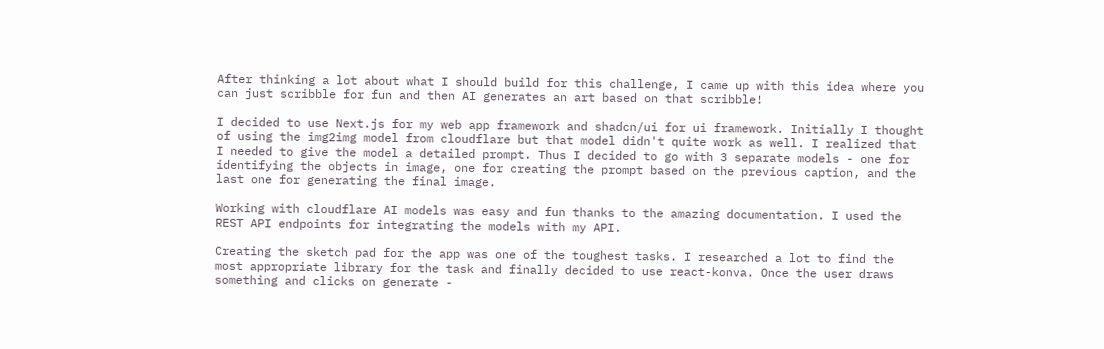After thinking a lot about what I should build for this challenge, I came up with this idea where you can just scribble for fun and then AI generates an art based on that scribble!

I decided to use Next.js for my web app framework and shadcn/ui for ui framework. Initially I thought of using the img2img model from cloudflare but that model didn't quite work as well. I realized that I needed to give the model a detailed prompt. Thus I decided to go with 3 separate models - one for identifying the objects in image, one for creating the prompt based on the previous caption, and the last one for generating the final image.

Working with cloudflare AI models was easy and fun thanks to the amazing documentation. I used the REST API endpoints for integrating the models with my API.

Creating the sketch pad for the app was one of the toughest tasks. I researched a lot to find the most appropriate library for the task and finally decided to use react-konva. Once the user draws something and clicks on generate -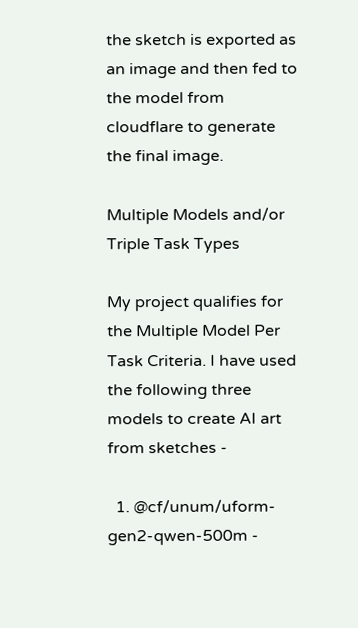the sketch is exported as an image and then fed to the model from cloudflare to generate the final image.

Multiple Models and/or Triple Task Types

My project qualifies for the Multiple Model Per Task Criteria. I have used the following three models to create AI art from sketches -

  1. @cf/unum/uform-gen2-qwen-500m -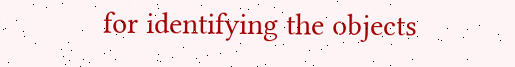for identifying the objects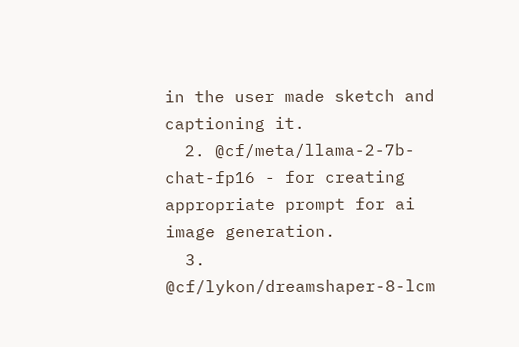in the user made sketch and captioning it.
  2. @cf/meta/llama-2-7b-chat-fp16 - for creating appropriate prompt for ai image generation.
  3. @cf/lykon/dreamshaper-8-lcm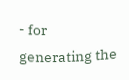- for generating the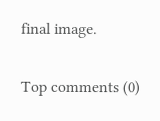final image.

Top comments (0)